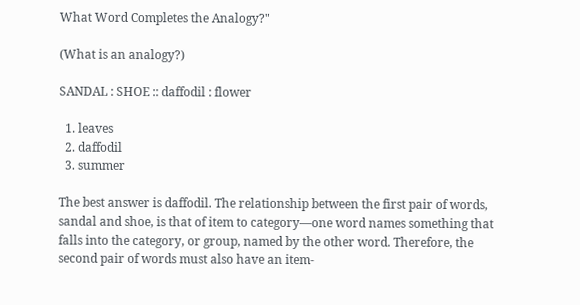What Word Completes the Analogy?"

(What is an analogy?)

SANDAL : SHOE :: daffodil : flower

  1. leaves
  2. daffodil
  3. summer

The best answer is daffodil. The relationship between the first pair of words, sandal and shoe, is that of item to category—one word names something that falls into the category, or group, named by the other word. Therefore, the second pair of words must also have an item-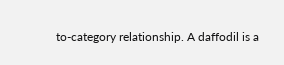to-category relationship. A daffodil is a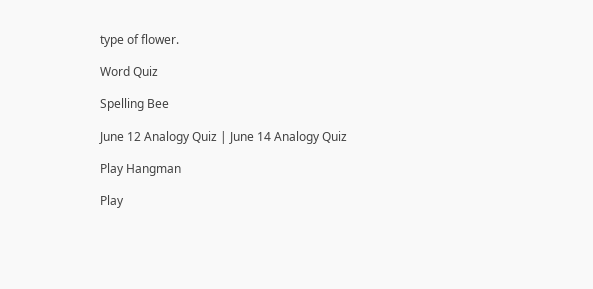type of flower.

Word Quiz

Spelling Bee

June 12 Analogy Quiz | June 14 Analogy Quiz

Play Hangman

Play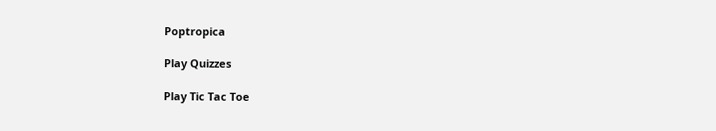Poptropica

Play Quizzes

Play Tic Tac Toe